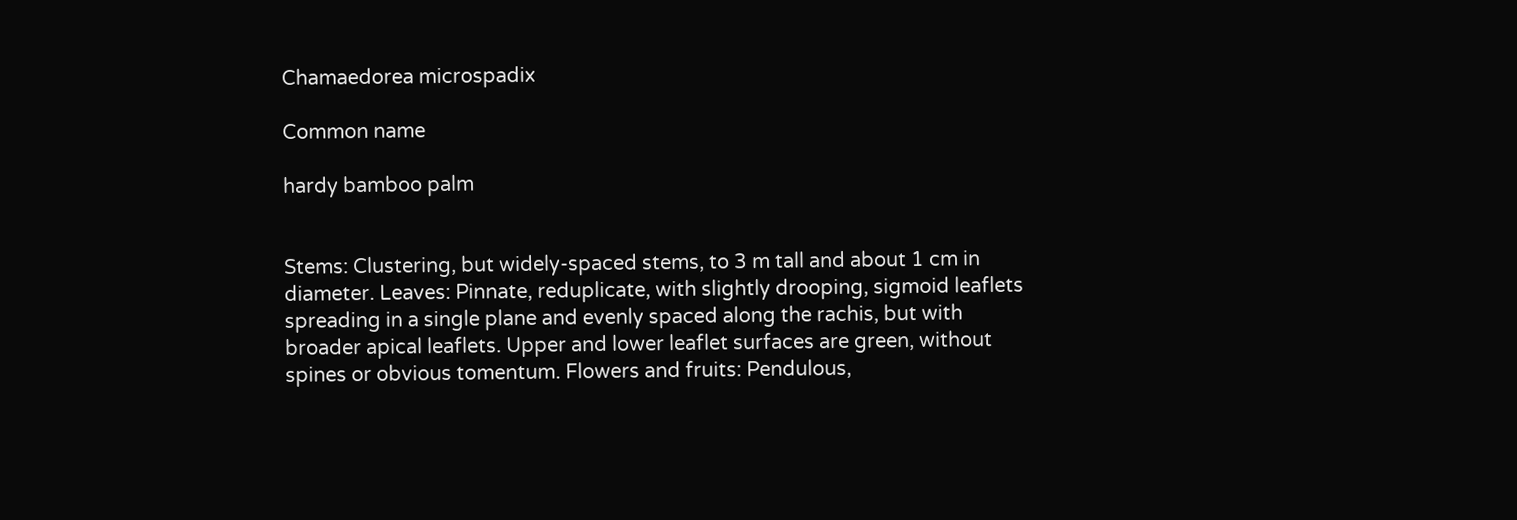Chamaedorea microspadix

Common name

hardy bamboo palm


Stems: Clustering, but widely-spaced stems, to 3 m tall and about 1 cm in diameter. Leaves: Pinnate, reduplicate, with slightly drooping, sigmoid leaflets spreading in a single plane and evenly spaced along the rachis, but with broader apical leaflets. Upper and lower leaflet surfaces are green, without spines or obvious tomentum. Flowers and fruits: Pendulous,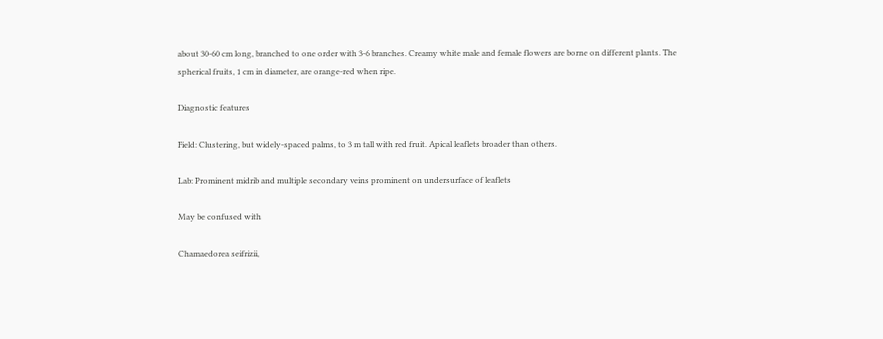about 30-60 cm long, branched to one order with 3-6 branches. Creamy white male and female flowers are borne on different plants. The spherical fruits, 1 cm in diameter, are orange-red when ripe.

Diagnostic features

Field: Clustering, but widely-spaced palms, to 3 m tall with red fruit. Apical leaflets broader than others.

Lab: Prominent midrib and multiple secondary veins prominent on undersurface of leaflets

May be confused with

Chamaedorea seifrizii,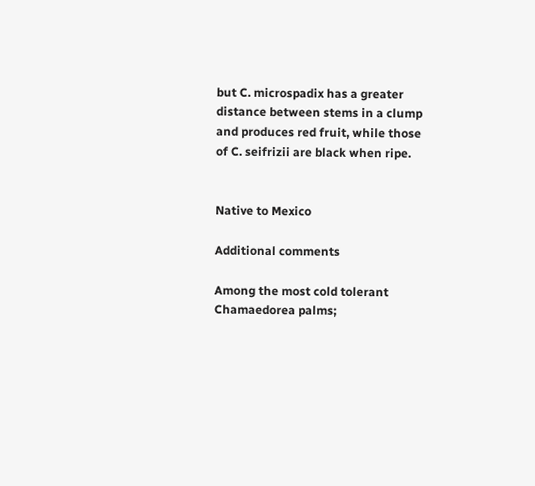but C. microspadix has a greater distance between stems in a clump and produces red fruit, while those of C. seifrizii are black when ripe.


Native to Mexico

Additional comments

Among the most cold tolerant Chamaedorea palms;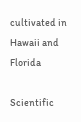cultivated in Hawaii and Florida

Scientific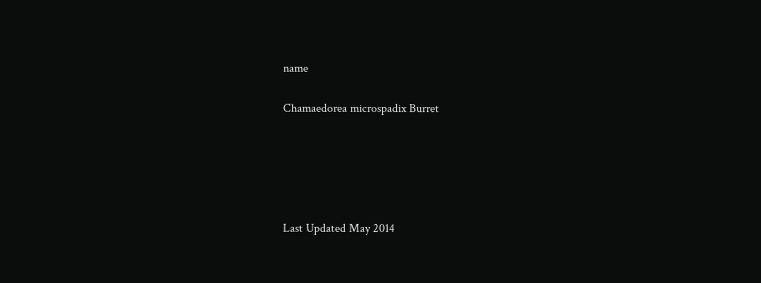name

Chamaedorea microspadix Burret





Last Updated May 2014